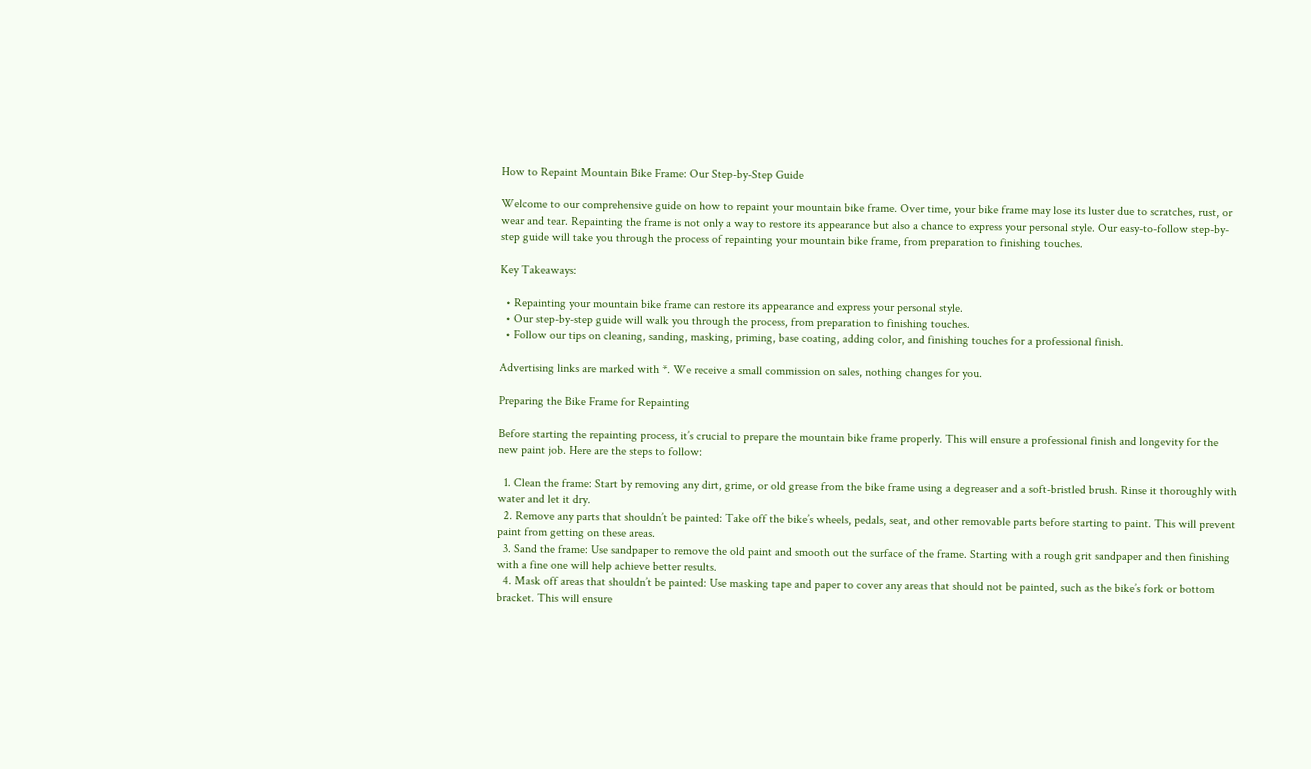How to Repaint Mountain Bike Frame: Our Step-by-Step Guide

Welcome to our comprehensive guide on how to repaint your mountain bike frame. Over time, your bike frame may lose its luster due to scratches, rust, or wear and tear. Repainting the frame is not only a way to restore its appearance but also a chance to express your personal style. Our easy-to-follow step-by-step guide will take you through the process of repainting your mountain bike frame, from preparation to finishing touches.

Key Takeaways:

  • Repainting your mountain bike frame can restore its appearance and express your personal style.
  • Our step-by-step guide will walk you through the process, from preparation to finishing touches.
  • Follow our tips on cleaning, sanding, masking, priming, base coating, adding color, and finishing touches for a professional finish.

Advertising links are marked with *. We receive a small commission on sales, nothing changes for you.

Preparing the Bike Frame for Repainting

Before starting the repainting process, it’s crucial to prepare the mountain bike frame properly. This will ensure a professional finish and longevity for the new paint job. Here are the steps to follow:

  1. Clean the frame: Start by removing any dirt, grime, or old grease from the bike frame using a degreaser and a soft-bristled brush. Rinse it thoroughly with water and let it dry.
  2. Remove any parts that shouldn’t be painted: Take off the bike’s wheels, pedals, seat, and other removable parts before starting to paint. This will prevent paint from getting on these areas.
  3. Sand the frame: Use sandpaper to remove the old paint and smooth out the surface of the frame. Starting with a rough grit sandpaper and then finishing with a fine one will help achieve better results.
  4. Mask off areas that shouldn’t be painted: Use masking tape and paper to cover any areas that should not be painted, such as the bike’s fork or bottom bracket. This will ensure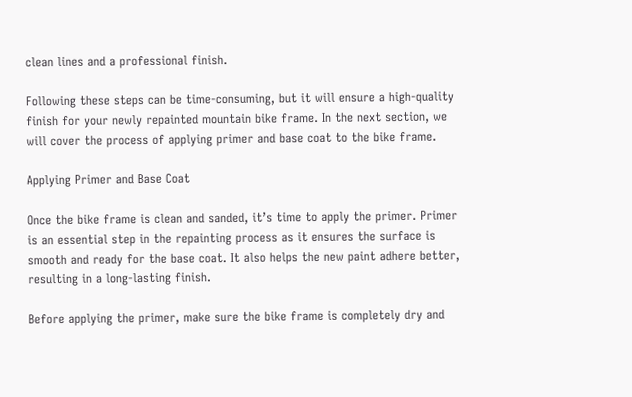clean lines and a professional finish.

Following these steps can be time-consuming, but it will ensure a high-quality finish for your newly repainted mountain bike frame. In the next section, we will cover the process of applying primer and base coat to the bike frame.

Applying Primer and Base Coat

Once the bike frame is clean and sanded, it’s time to apply the primer. Primer is an essential step in the repainting process as it ensures the surface is smooth and ready for the base coat. It also helps the new paint adhere better, resulting in a long-lasting finish.

Before applying the primer, make sure the bike frame is completely dry and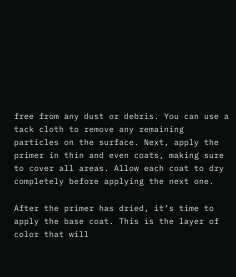free from any dust or debris. You can use a tack cloth to remove any remaining particles on the surface. Next, apply the primer in thin and even coats, making sure to cover all areas. Allow each coat to dry completely before applying the next one.

After the primer has dried, it’s time to apply the base coat. This is the layer of color that will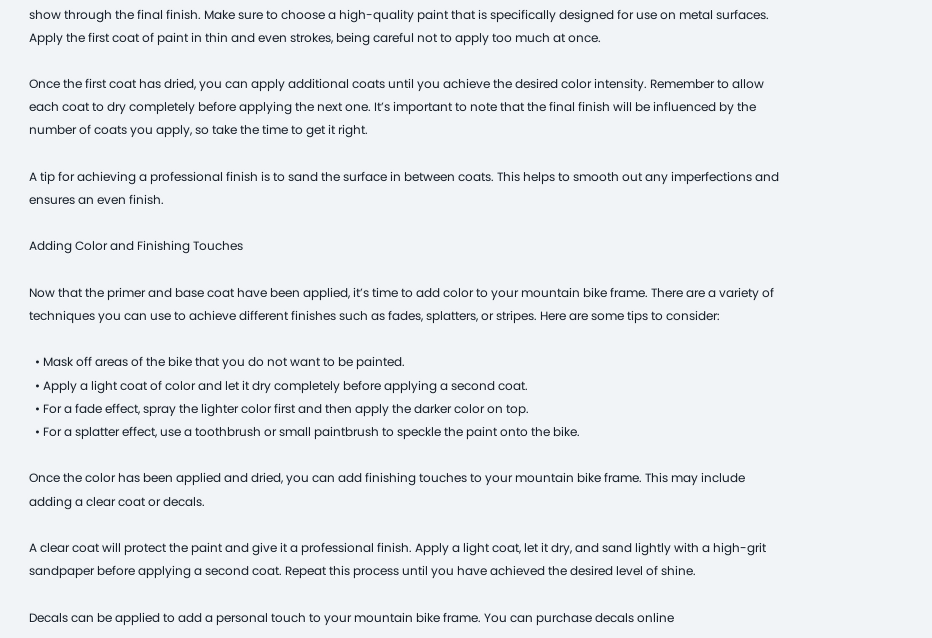show through the final finish. Make sure to choose a high-quality paint that is specifically designed for use on metal surfaces. Apply the first coat of paint in thin and even strokes, being careful not to apply too much at once.

Once the first coat has dried, you can apply additional coats until you achieve the desired color intensity. Remember to allow each coat to dry completely before applying the next one. It’s important to note that the final finish will be influenced by the number of coats you apply, so take the time to get it right.

A tip for achieving a professional finish is to sand the surface in between coats. This helps to smooth out any imperfections and ensures an even finish.

Adding Color and Finishing Touches

Now that the primer and base coat have been applied, it’s time to add color to your mountain bike frame. There are a variety of techniques you can use to achieve different finishes such as fades, splatters, or stripes. Here are some tips to consider:

  • Mask off areas of the bike that you do not want to be painted.
  • Apply a light coat of color and let it dry completely before applying a second coat.
  • For a fade effect, spray the lighter color first and then apply the darker color on top.
  • For a splatter effect, use a toothbrush or small paintbrush to speckle the paint onto the bike.

Once the color has been applied and dried, you can add finishing touches to your mountain bike frame. This may include adding a clear coat or decals.

A clear coat will protect the paint and give it a professional finish. Apply a light coat, let it dry, and sand lightly with a high-grit sandpaper before applying a second coat. Repeat this process until you have achieved the desired level of shine.

Decals can be applied to add a personal touch to your mountain bike frame. You can purchase decals online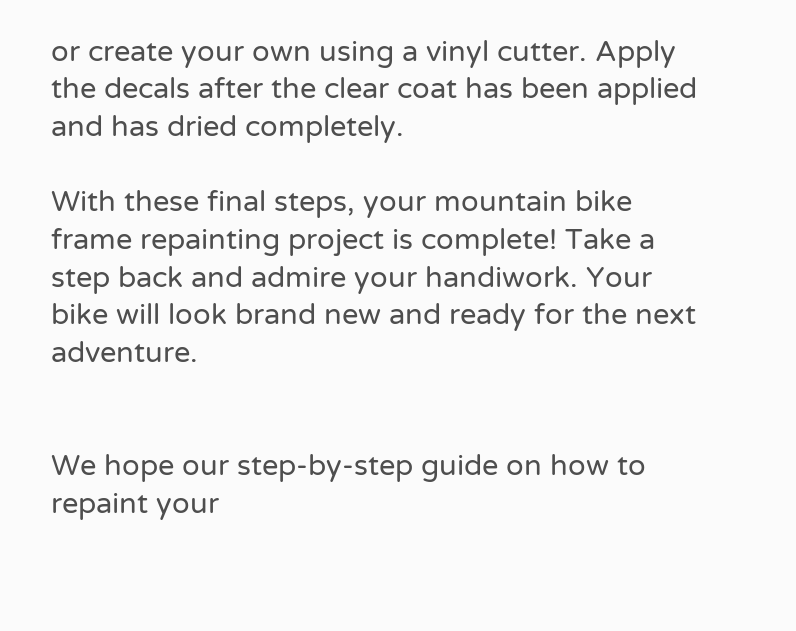or create your own using a vinyl cutter. Apply the decals after the clear coat has been applied and has dried completely.

With these final steps, your mountain bike frame repainting project is complete! Take a step back and admire your handiwork. Your bike will look brand new and ready for the next adventure.


We hope our step-by-step guide on how to repaint your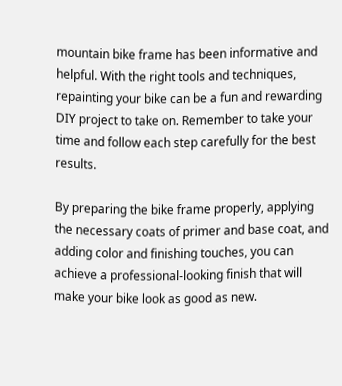mountain bike frame has been informative and helpful. With the right tools and techniques, repainting your bike can be a fun and rewarding DIY project to take on. Remember to take your time and follow each step carefully for the best results.

By preparing the bike frame properly, applying the necessary coats of primer and base coat, and adding color and finishing touches, you can achieve a professional-looking finish that will make your bike look as good as new.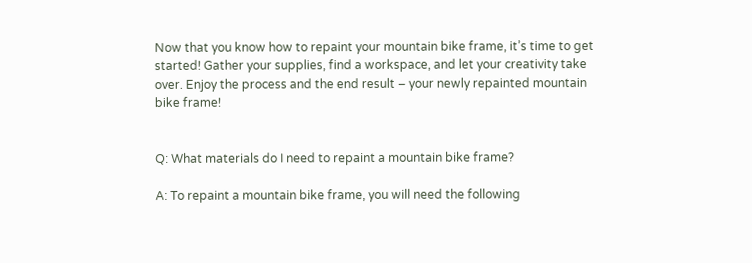Now that you know how to repaint your mountain bike frame, it’s time to get started! Gather your supplies, find a workspace, and let your creativity take over. Enjoy the process and the end result – your newly repainted mountain bike frame!


Q: What materials do I need to repaint a mountain bike frame?

A: To repaint a mountain bike frame, you will need the following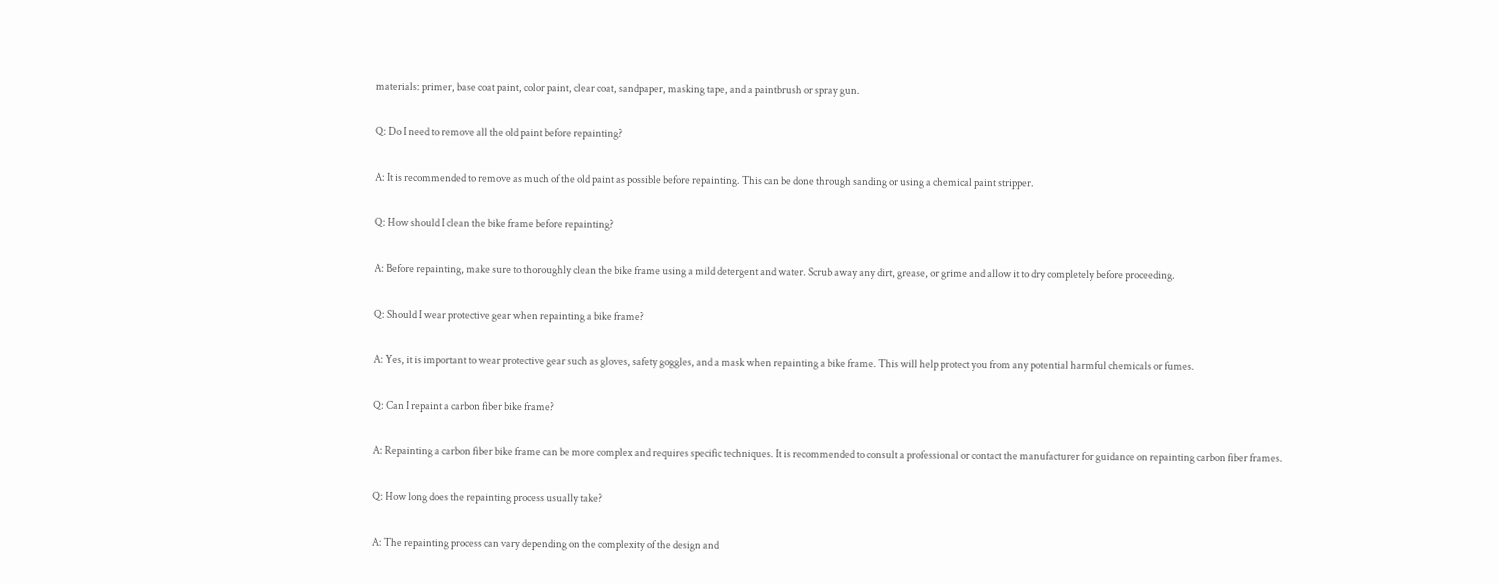materials: primer, base coat paint, color paint, clear coat, sandpaper, masking tape, and a paintbrush or spray gun.

Q: Do I need to remove all the old paint before repainting?

A: It is recommended to remove as much of the old paint as possible before repainting. This can be done through sanding or using a chemical paint stripper.

Q: How should I clean the bike frame before repainting?

A: Before repainting, make sure to thoroughly clean the bike frame using a mild detergent and water. Scrub away any dirt, grease, or grime and allow it to dry completely before proceeding.

Q: Should I wear protective gear when repainting a bike frame?

A: Yes, it is important to wear protective gear such as gloves, safety goggles, and a mask when repainting a bike frame. This will help protect you from any potential harmful chemicals or fumes.

Q: Can I repaint a carbon fiber bike frame?

A: Repainting a carbon fiber bike frame can be more complex and requires specific techniques. It is recommended to consult a professional or contact the manufacturer for guidance on repainting carbon fiber frames.

Q: How long does the repainting process usually take?

A: The repainting process can vary depending on the complexity of the design and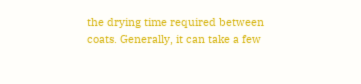the drying time required between coats. Generally, it can take a few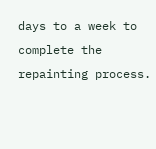days to a week to complete the repainting process.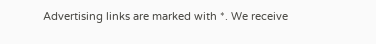Advertising links are marked with *. We receive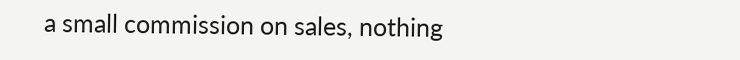a small commission on sales, nothing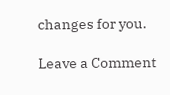changes for you.

Leave a Comment